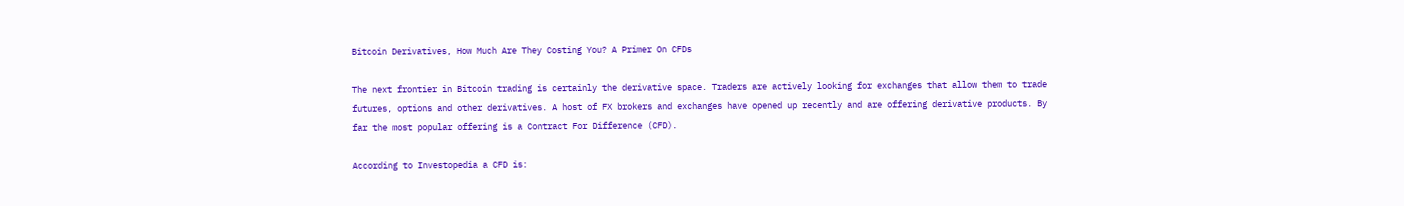Bitcoin Derivatives, How Much Are They Costing You? A Primer On CFDs

The next frontier in Bitcoin trading is certainly the derivative space. Traders are actively looking for exchanges that allow them to trade futures, options and other derivatives. A host of FX brokers and exchanges have opened up recently and are offering derivative products. By far the most popular offering is a Contract For Difference (CFD).

According to Investopedia a CFD is: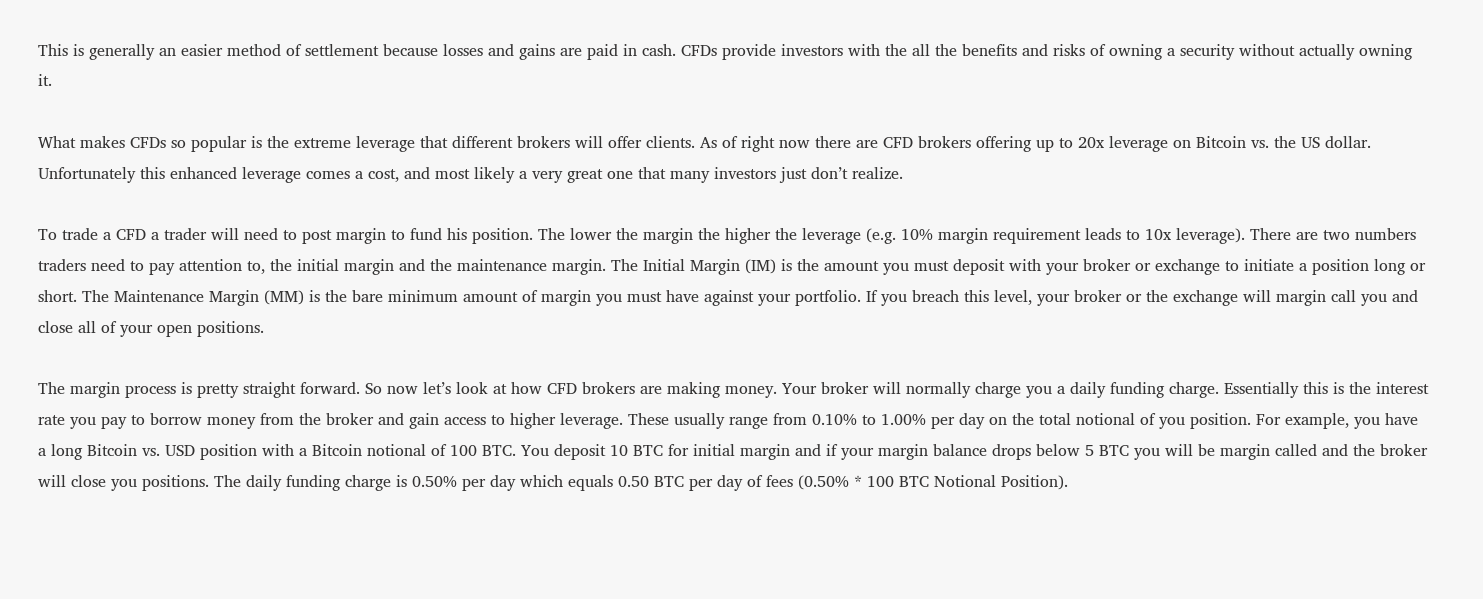This is generally an easier method of settlement because losses and gains are paid in cash. CFDs provide investors with the all the benefits and risks of owning a security without actually owning it.

What makes CFDs so popular is the extreme leverage that different brokers will offer clients. As of right now there are CFD brokers offering up to 20x leverage on Bitcoin vs. the US dollar. Unfortunately this enhanced leverage comes a cost, and most likely a very great one that many investors just don’t realize.

To trade a CFD a trader will need to post margin to fund his position. The lower the margin the higher the leverage (e.g. 10% margin requirement leads to 10x leverage). There are two numbers traders need to pay attention to, the initial margin and the maintenance margin. The Initial Margin (IM) is the amount you must deposit with your broker or exchange to initiate a position long or short. The Maintenance Margin (MM) is the bare minimum amount of margin you must have against your portfolio. If you breach this level, your broker or the exchange will margin call you and close all of your open positions.

The margin process is pretty straight forward. So now let’s look at how CFD brokers are making money. Your broker will normally charge you a daily funding charge. Essentially this is the interest rate you pay to borrow money from the broker and gain access to higher leverage. These usually range from 0.10% to 1.00% per day on the total notional of you position. For example, you have a long Bitcoin vs. USD position with a Bitcoin notional of 100 BTC. You deposit 10 BTC for initial margin and if your margin balance drops below 5 BTC you will be margin called and the broker will close you positions. The daily funding charge is 0.50% per day which equals 0.50 BTC per day of fees (0.50% * 100 BTC Notional Position).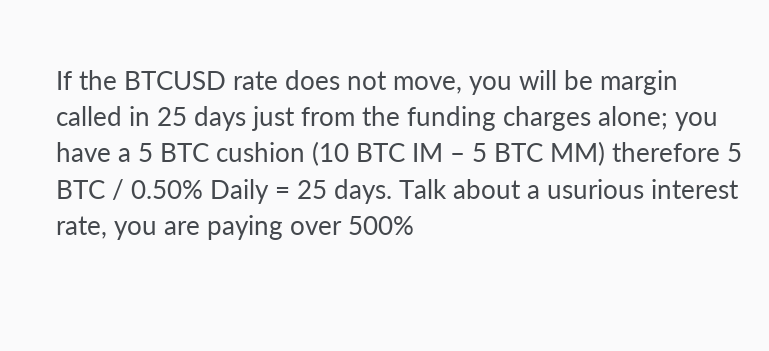If the BTCUSD rate does not move, you will be margin called in 25 days just from the funding charges alone; you have a 5 BTC cushion (10 BTC IM – 5 BTC MM) therefore 5 BTC / 0.50% Daily = 25 days. Talk about a usurious interest rate, you are paying over 500%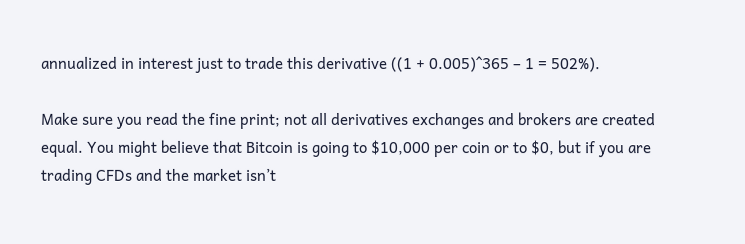annualized in interest just to trade this derivative ((1 + 0.005)^365 – 1 = 502%).

Make sure you read the fine print; not all derivatives exchanges and brokers are created equal. You might believe that Bitcoin is going to $10,000 per coin or to $0, but if you are trading CFDs and the market isn’t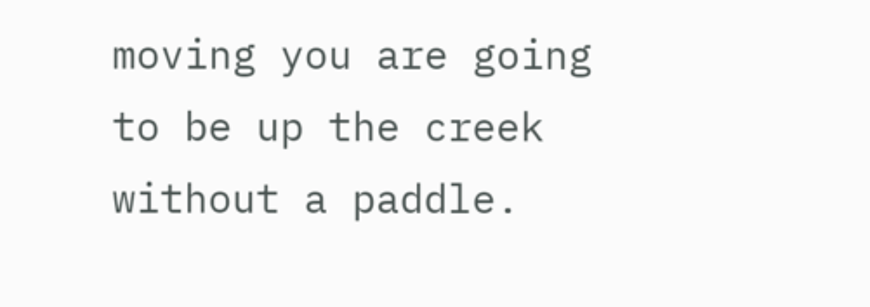moving you are going to be up the creek without a paddle.